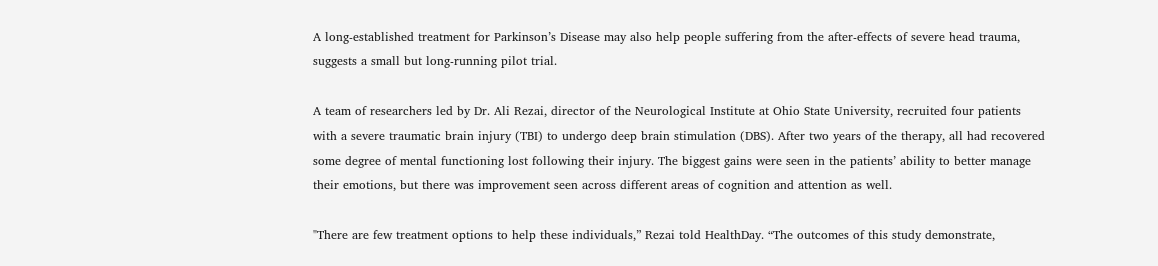A long-established treatment for Parkinson’s Disease may also help people suffering from the after-effects of severe head trauma, suggests a small but long-running pilot trial.

A team of researchers led by Dr. Ali Rezai, director of the Neurological Institute at Ohio State University, recruited four patients with a severe traumatic brain injury (TBI) to undergo deep brain stimulation (DBS). After two years of the therapy, all had recovered some degree of mental functioning lost following their injury. The biggest gains were seen in the patients’ ability to better manage their emotions, but there was improvement seen across different areas of cognition and attention as well.

"There are few treatment options to help these individuals,” Rezai told HealthDay. “The outcomes of this study demonstrate,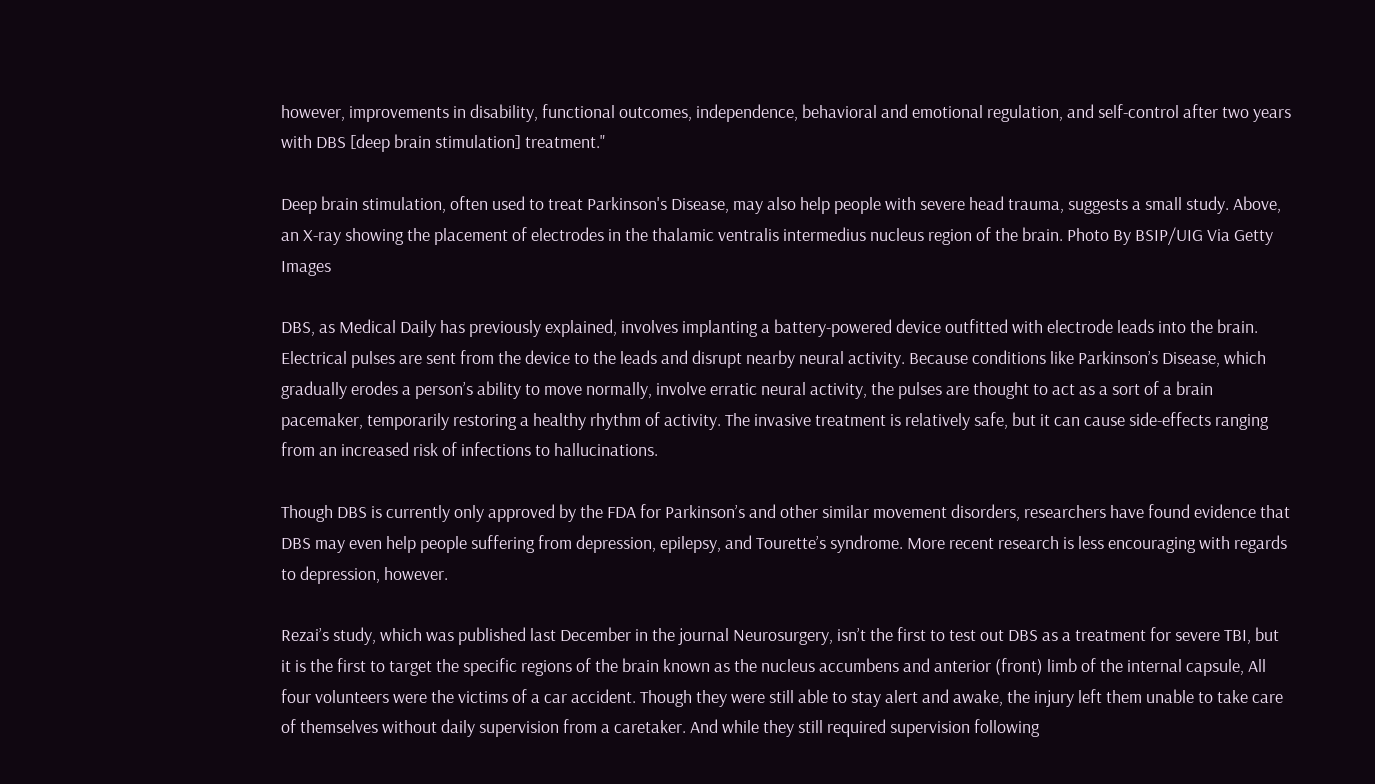however, improvements in disability, functional outcomes, independence, behavioral and emotional regulation, and self-control after two years with DBS [deep brain stimulation] treatment."

Deep brain stimulation, often used to treat Parkinson's Disease, may also help people with severe head trauma, suggests a small study. Above, an X-ray showing the placement of electrodes in the thalamic ventralis intermedius nucleus region of the brain. Photo By BSIP/UIG Via Getty Images

DBS, as Medical Daily has previously explained, involves implanting a battery-powered device outfitted with electrode leads into the brain. Electrical pulses are sent from the device to the leads and disrupt nearby neural activity. Because conditions like Parkinson’s Disease, which gradually erodes a person’s ability to move normally, involve erratic neural activity, the pulses are thought to act as a sort of a brain pacemaker, temporarily restoring a healthy rhythm of activity. The invasive treatment is relatively safe, but it can cause side-effects ranging from an increased risk of infections to hallucinations.

Though DBS is currently only approved by the FDA for Parkinson’s and other similar movement disorders, researchers have found evidence that DBS may even help people suffering from depression, epilepsy, and Tourette’s syndrome. More recent research is less encouraging with regards to depression, however.

Rezai’s study, which was published last December in the journal Neurosurgery, isn’t the first to test out DBS as a treatment for severe TBI, but it is the first to target the specific regions of the brain known as the nucleus accumbens and anterior (front) limb of the internal capsule, All four volunteers were the victims of a car accident. Though they were still able to stay alert and awake, the injury left them unable to take care of themselves without daily supervision from a caretaker. And while they still required supervision following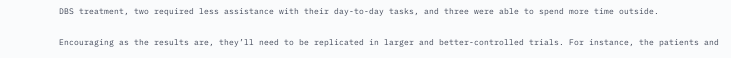DBS treatment, two required less assistance with their day-to-day tasks, and three were able to spend more time outside.

Encouraging as the results are, they’ll need to be replicated in larger and better-controlled trials. For instance, the patients and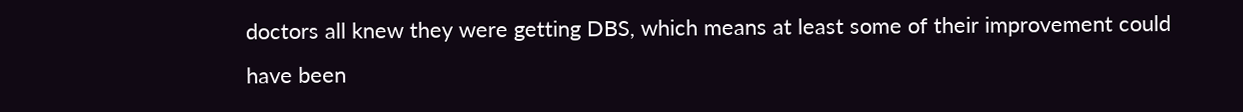doctors all knew they were getting DBS, which means at least some of their improvement could have been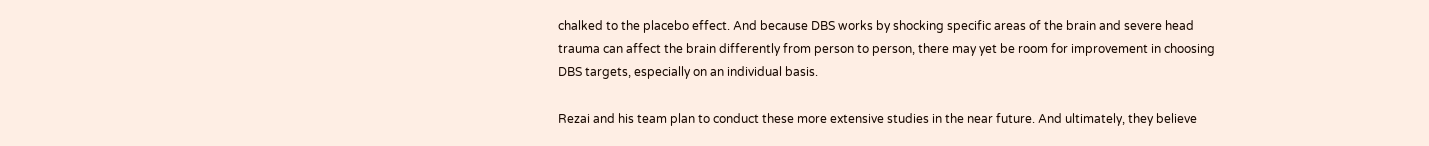chalked to the placebo effect. And because DBS works by shocking specific areas of the brain and severe head trauma can affect the brain differently from person to person, there may yet be room for improvement in choosing DBS targets, especially on an individual basis.

Rezai and his team plan to conduct these more extensive studies in the near future. And ultimately, they believe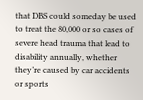that DBS could someday be used to treat the 80,000 or so cases of severe head trauma that lead to disability annually, whether they’re caused by car accidents or sports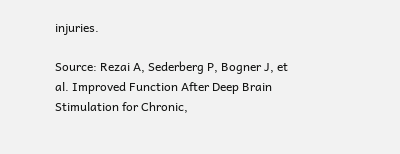injuries.

Source: Rezai A, Sederberg P, Bogner J, et al. Improved Function After Deep Brain Stimulation for Chronic,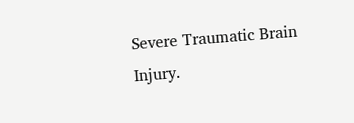Severe Traumatic Brain Injury.